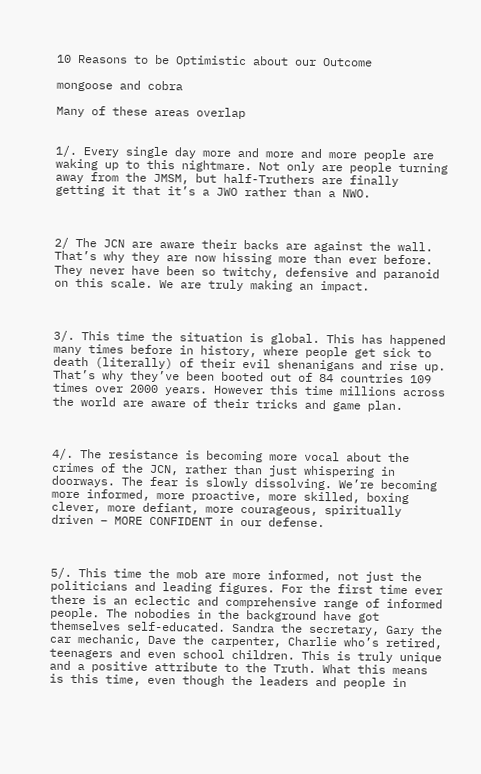10 Reasons to be Optimistic about our Outcome

mongoose and cobra

Many of these areas overlap


1/. Every single day more and more and more people are waking up to this nightmare. Not only are people turning away from the JMSM, but half-Truthers are finally getting it that it’s a JWO rather than a NWO.



2/ The JCN are aware their backs are against the wall. That’s why they are now hissing more than ever before. They never have been so twitchy, defensive and paranoid on this scale. We are truly making an impact.



3/. This time the situation is global. This has happened many times before in history, where people get sick to death (literally) of their evil shenanigans and rise up. That’s why they’ve been booted out of 84 countries 109 times over 2000 years. However this time millions across the world are aware of their tricks and game plan.



4/. The resistance is becoming more vocal about the crimes of the JCN, rather than just whispering in doorways. The fear is slowly dissolving. We’re becoming more informed, more proactive, more skilled, boxing clever, more defiant, more courageous, spiritually driven – MORE CONFIDENT in our defense.



5/. This time the mob are more informed, not just the politicians and leading figures. For the first time ever there is an eclectic and comprehensive range of informed people. The nobodies in the background have got themselves self-educated. Sandra the secretary, Gary the car mechanic, Dave the carpenter, Charlie who’s retired, teenagers and even school children. This is truly unique and a positive attribute to the Truth. What this means is this time, even though the leaders and people in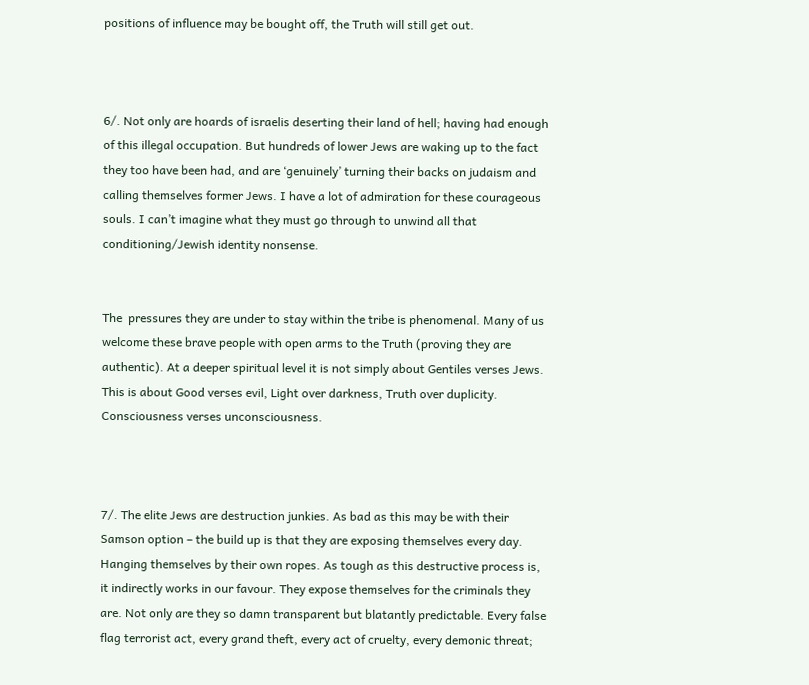positions of influence may be bought off, the Truth will still get out.



6/. Not only are hoards of israelis deserting their land of hell; having had enough of this illegal occupation. But hundreds of lower Jews are waking up to the fact they too have been had, and are ‘genuinely’ turning their backs on judaism and calling themselves former Jews. I have a lot of admiration for these courageous souls. I can’t imagine what they must go through to unwind all that conditioning/Jewish identity nonsense.


The  pressures they are under to stay within the tribe is phenomenal. Many of us welcome these brave people with open arms to the Truth (proving they are authentic). At a deeper spiritual level it is not simply about Gentiles verses Jews. This is about Good verses evil, Light over darkness, Truth over duplicity. Consciousness verses unconsciousness.



7/. The elite Jews are destruction junkies. As bad as this may be with their Samson option – the build up is that they are exposing themselves every day. Hanging themselves by their own ropes. As tough as this destructive process is, it indirectly works in our favour. They expose themselves for the criminals they are. Not only are they so damn transparent but blatantly predictable. Every false flag terrorist act, every grand theft, every act of cruelty, every demonic threat;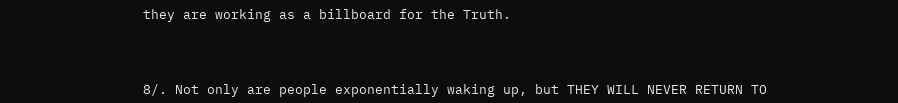they are working as a billboard for the Truth.



8/. Not only are people exponentially waking up, but THEY WILL NEVER RETURN TO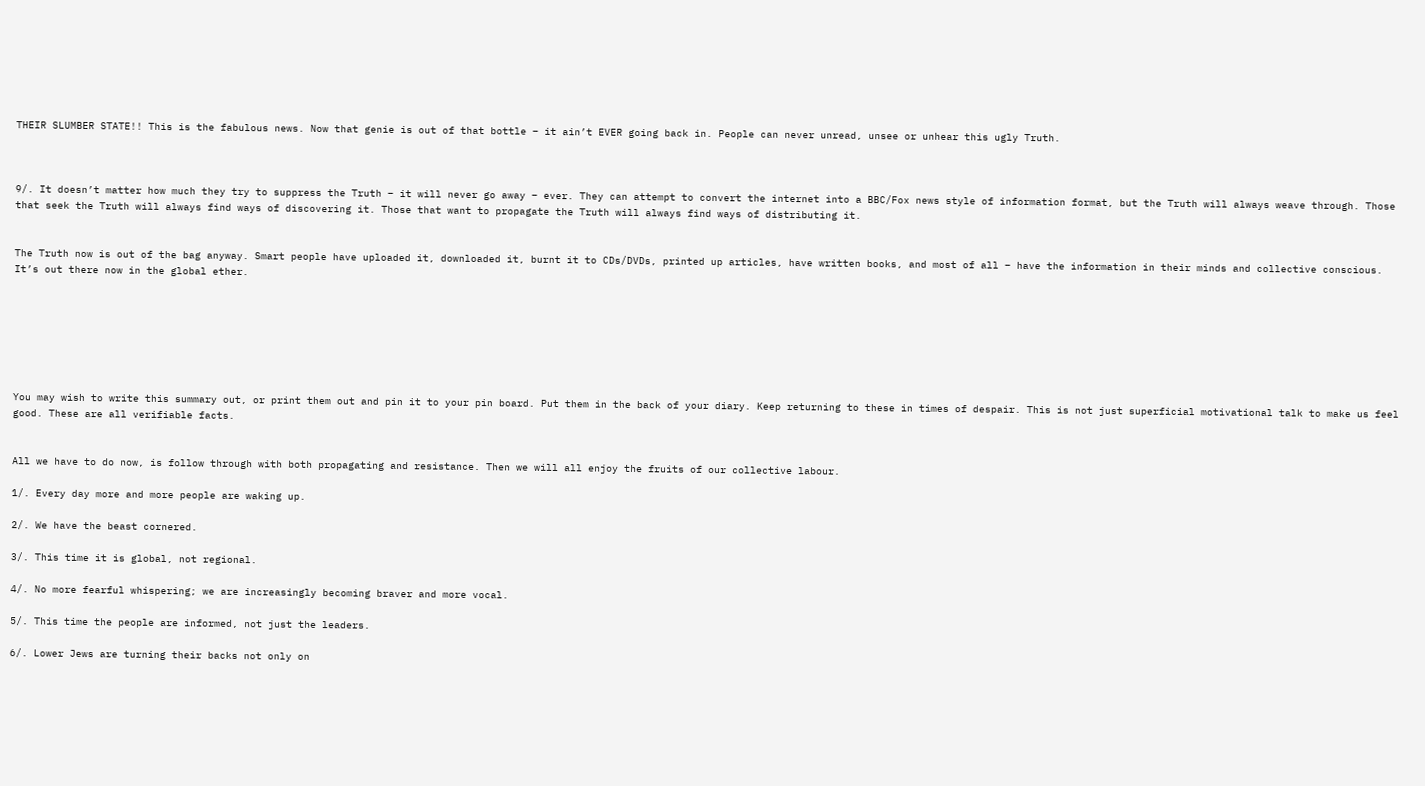THEIR SLUMBER STATE!! This is the fabulous news. Now that genie is out of that bottle – it ain’t EVER going back in. People can never unread, unsee or unhear this ugly Truth.



9/. It doesn’t matter how much they try to suppress the Truth – it will never go away – ever. They can attempt to convert the internet into a BBC/Fox news style of information format, but the Truth will always weave through. Those that seek the Truth will always find ways of discovering it. Those that want to propagate the Truth will always find ways of distributing it.


The Truth now is out of the bag anyway. Smart people have uploaded it, downloaded it, burnt it to CDs/DVDs, printed up articles, have written books, and most of all – have the information in their minds and collective conscious. It’s out there now in the global ether.







You may wish to write this summary out, or print them out and pin it to your pin board. Put them in the back of your diary. Keep returning to these in times of despair. This is not just superficial motivational talk to make us feel good. These are all verifiable facts.


All we have to do now, is follow through with both propagating and resistance. Then we will all enjoy the fruits of our collective labour.

1/. Every day more and more people are waking up.

2/. We have the beast cornered.

3/. This time it is global, not regional.

4/. No more fearful whispering; we are increasingly becoming braver and more vocal.

5/. This time the people are informed, not just the leaders.

6/. Lower Jews are turning their backs not only on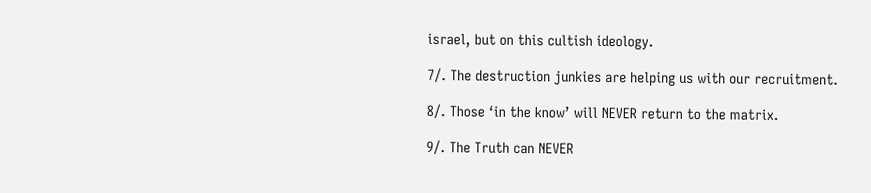israel, but on this cultish ideology.

7/. The destruction junkies are helping us with our recruitment.

8/. Those ‘in the know’ will NEVER return to the matrix.

9/. The Truth can NEVER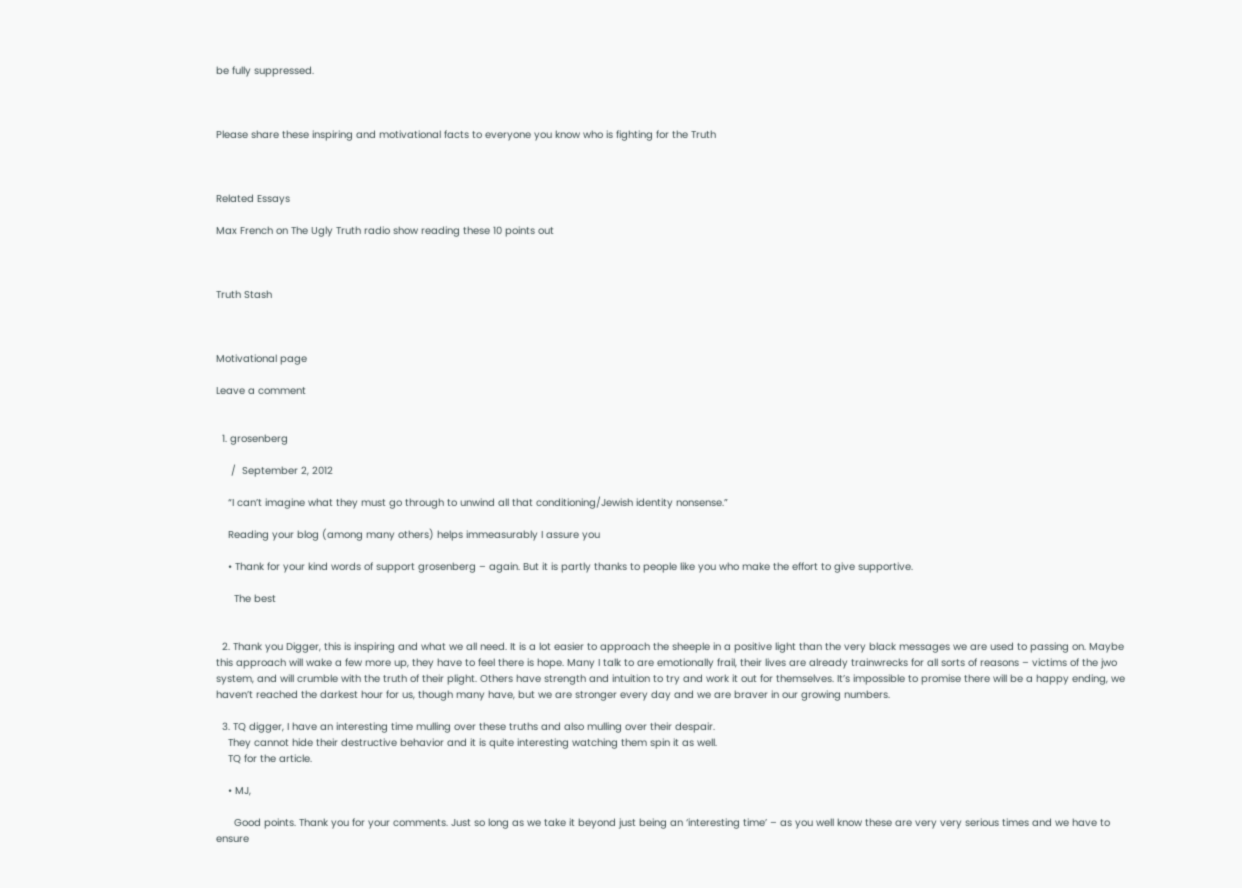be fully suppressed.



Please share these inspiring and motivational facts to everyone you know who is fighting for the Truth



Related Essays

Max French on The Ugly Truth radio show reading these 10 points out



Truth Stash



Motivational page

Leave a comment


  1. grosenberg

     /  September 2, 2012

    “I can’t imagine what they must go through to unwind all that conditioning/Jewish identity nonsense.”

    Reading your blog (among many others) helps immeasurably I assure you

    • Thank for your kind words of support grosenberg – again. But it is partly thanks to people like you who make the effort to give supportive.

      The best


  2. Thank you Digger, this is inspiring and what we all need. It is a lot easier to approach the sheeple in a positive light than the very black messages we are used to passing on. Maybe this approach will wake a few more up, they have to feel there is hope. Many I talk to are emotionally frail, their lives are already trainwrecks for all sorts of reasons – victims of the jwo system, and will crumble with the truth of their plight. Others have strength and intuition to try and work it out for themselves. It’s impossible to promise there will be a happy ending, we haven’t reached the darkest hour for us, though many have, but we are stronger every day and we are braver in our growing numbers.

  3. TQ digger, I have an interesting time mulling over these truths and also mulling over their despair.
    They cannot hide their destructive behavior and it is quite interesting watching them spin it as well.
    TQ for the article.

    • MJ,

      Good points. Thank you for your comments. Just so long as we take it beyond just being an ‘interesting time’ – as you well know these are very very serious times and we have to ensure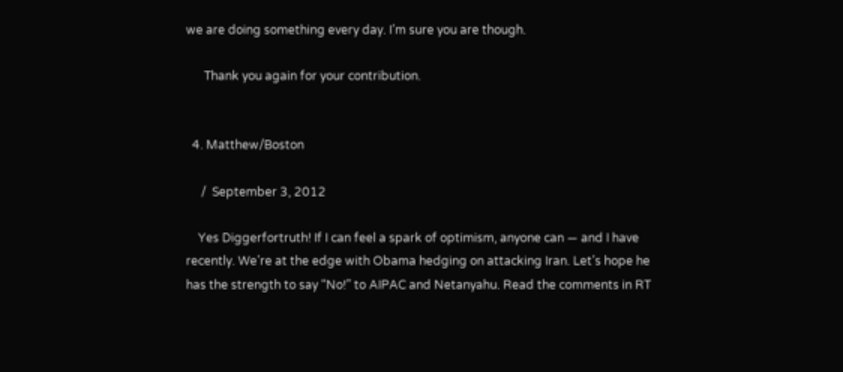we are doing something every day. I’m sure you are though.

      Thank you again for your contribution.


  4. Matthew/Boston

     /  September 3, 2012

    Yes Diggerfortruth! If I can feel a spark of optimism, anyone can — and I have recently. We’re at the edge with Obama hedging on attacking Iran. Let’s hope he has the strength to say “No!” to AIPAC and Netanyahu. Read the comments in RT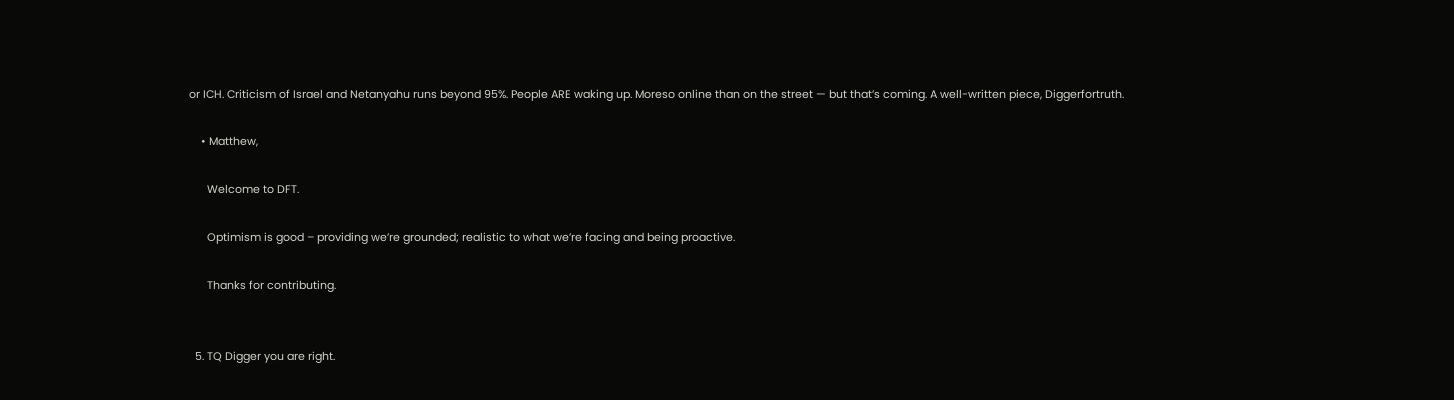or ICH. Criticism of Israel and Netanyahu runs beyond 95%. People ARE waking up. Moreso online than on the street — but that’s coming. A well-written piece, Diggerfortruth.

    • Matthew,

      Welcome to DFT.

      Optimism is good – providing we’re grounded; realistic to what we’re facing and being proactive.

      Thanks for contributing.


  5. TQ Digger you are right.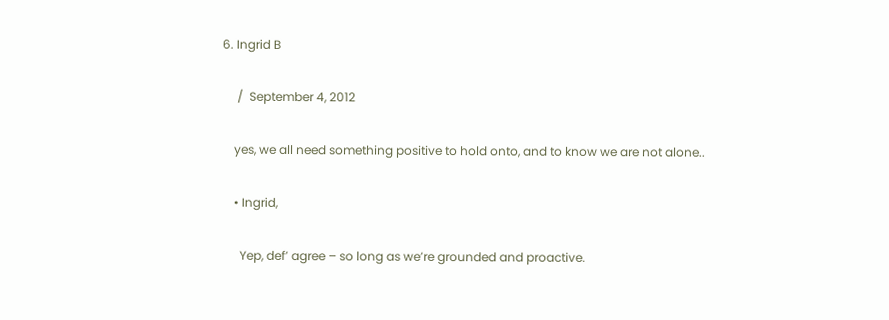6. Ingrid B

     /  September 4, 2012

    yes, we all need something positive to hold onto, and to know we are not alone..

    • Ingrid,

      Yep, def’ agree – so long as we’re grounded and proactive.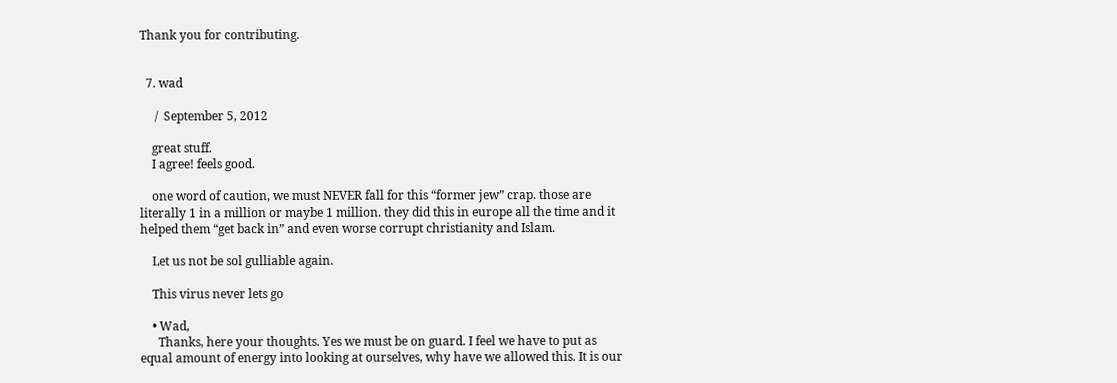Thank you for contributing.


  7. wad

     /  September 5, 2012

    great stuff.
    I agree! feels good.

    one word of caution, we must NEVER fall for this “former jew” crap. those are literally 1 in a million or maybe 1 million. they did this in europe all the time and it helped them “get back in” and even worse corrupt christianity and Islam.

    Let us not be sol gulliable again.

    This virus never lets go

    • Wad,
      Thanks, here your thoughts. Yes we must be on guard. I feel we have to put as equal amount of energy into looking at ourselves, why have we allowed this. It is our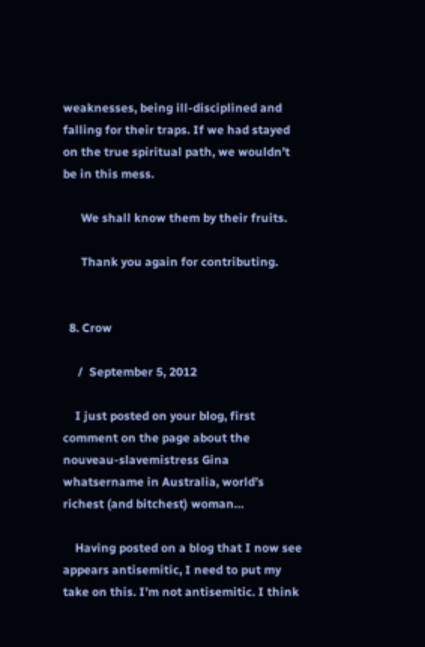weaknesses, being ill-disciplined and falling for their traps. If we had stayed on the true spiritual path, we wouldn’t be in this mess.

      We shall know them by their fruits.

      Thank you again for contributing.


  8. Crow

     /  September 5, 2012

    I just posted on your blog, first comment on the page about the nouveau-slavemistress Gina whatsername in Australia, world’s richest (and bitchest) woman…

    Having posted on a blog that I now see appears antisemitic, I need to put my take on this. I’m not antisemitic. I think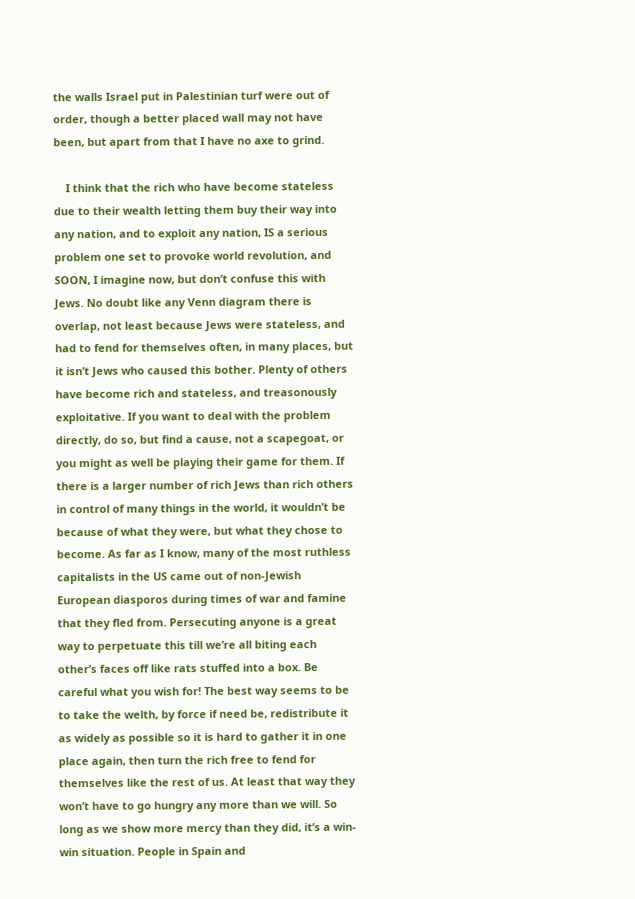the walls Israel put in Palestinian turf were out of order, though a better placed wall may not have been, but apart from that I have no axe to grind.

    I think that the rich who have become stateless due to their wealth letting them buy their way into any nation, and to exploit any nation, IS a serious problem one set to provoke world revolution, and SOON, I imagine now, but don’t confuse this with Jews. No doubt like any Venn diagram there is overlap, not least because Jews were stateless, and had to fend for themselves often, in many places, but it isn’t Jews who caused this bother. Plenty of others have become rich and stateless, and treasonously exploitative. If you want to deal with the problem directly, do so, but find a cause, not a scapegoat, or you might as well be playing their game for them. If there is a larger number of rich Jews than rich others in control of many things in the world, it wouldn’t be because of what they were, but what they chose to become. As far as I know, many of the most ruthless capitalists in the US came out of non-Jewish European diasporos during times of war and famine that they fled from. Persecuting anyone is a great way to perpetuate this till we’re all biting each other’s faces off like rats stuffed into a box. Be careful what you wish for! The best way seems to be to take the welth, by force if need be, redistribute it as widely as possible so it is hard to gather it in one place again, then turn the rich free to fend for themselves like the rest of us. At least that way they won’t have to go hungry any more than we will. So long as we show more mercy than they did, it’s a win-win situation. People in Spain and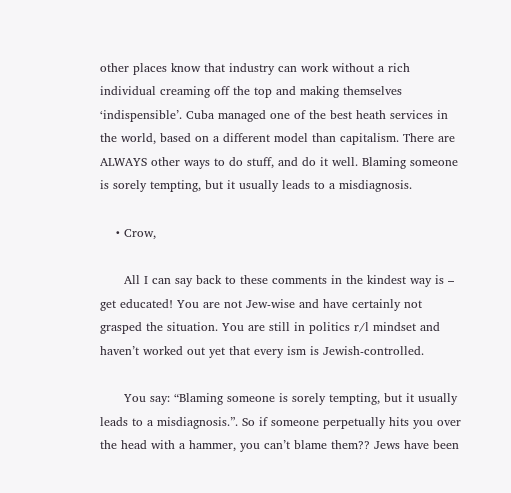other places know that industry can work without a rich individual creaming off the top and making themselves ‘indispensible’. Cuba managed one of the best heath services in the world, based on a different model than capitalism. There are ALWAYS other ways to do stuff, and do it well. Blaming someone is sorely tempting, but it usually leads to a misdiagnosis.

    • Crow,

      All I can say back to these comments in the kindest way is – get educated! You are not Jew-wise and have certainly not grasped the situation. You are still in politics r/l mindset and haven’t worked out yet that every ism is Jewish-controlled.

      You say: “Blaming someone is sorely tempting, but it usually leads to a misdiagnosis.”. So if someone perpetually hits you over the head with a hammer, you can’t blame them?? Jews have been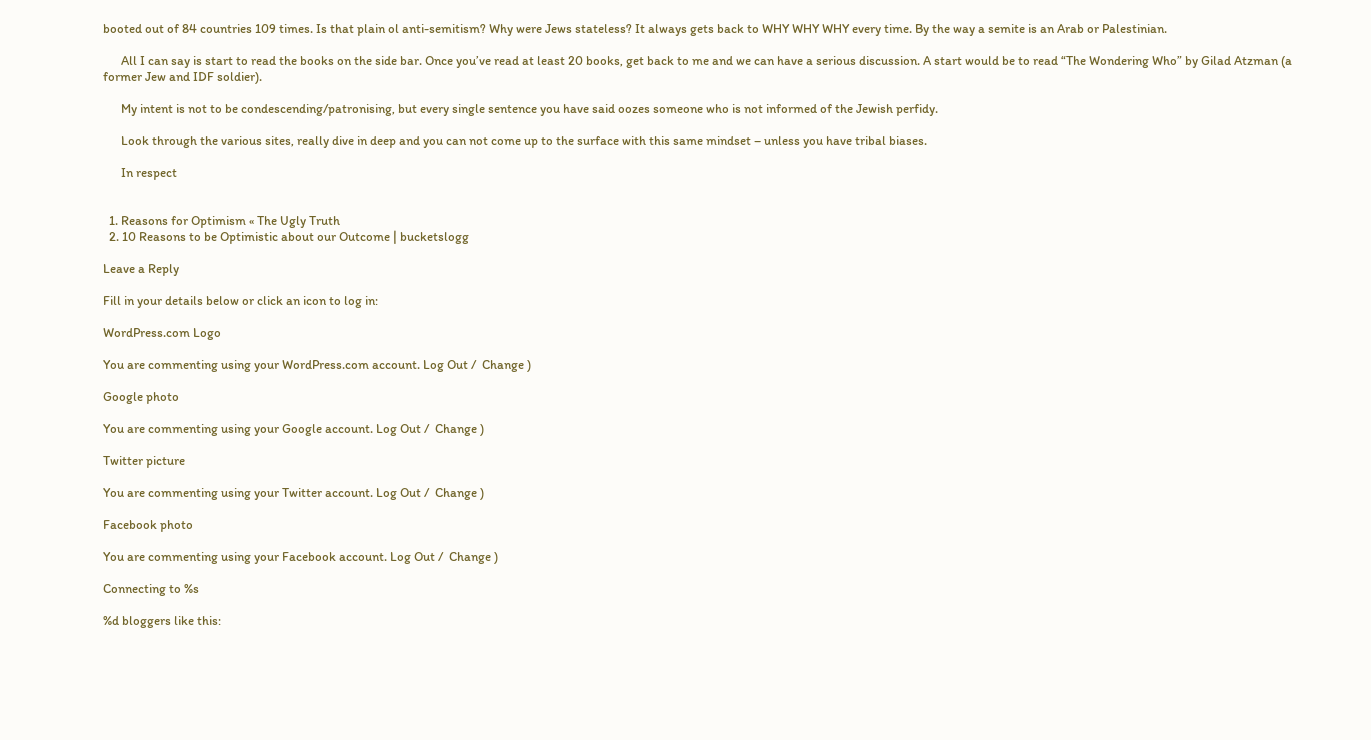booted out of 84 countries 109 times. Is that plain ol anti-semitism? Why were Jews stateless? It always gets back to WHY WHY WHY every time. By the way a semite is an Arab or Palestinian.

      All I can say is start to read the books on the side bar. Once you’ve read at least 20 books, get back to me and we can have a serious discussion. A start would be to read “The Wondering Who” by Gilad Atzman (a former Jew and IDF soldier).

      My intent is not to be condescending/patronising, but every single sentence you have said oozes someone who is not informed of the Jewish perfidy.

      Look through the various sites, really dive in deep and you can not come up to the surface with this same mindset – unless you have tribal biases.

      In respect


  1. Reasons for Optimism « The Ugly Truth
  2. 10 Reasons to be Optimistic about our Outcome | bucketslogg

Leave a Reply

Fill in your details below or click an icon to log in:

WordPress.com Logo

You are commenting using your WordPress.com account. Log Out /  Change )

Google photo

You are commenting using your Google account. Log Out /  Change )

Twitter picture

You are commenting using your Twitter account. Log Out /  Change )

Facebook photo

You are commenting using your Facebook account. Log Out /  Change )

Connecting to %s

%d bloggers like this: